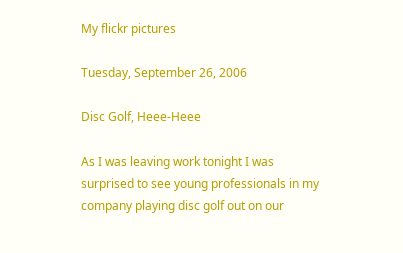My flickr pictures

Tuesday, September 26, 2006

Disc Golf, Heee-Heee

As I was leaving work tonight I was surprised to see young professionals in my company playing disc golf out on our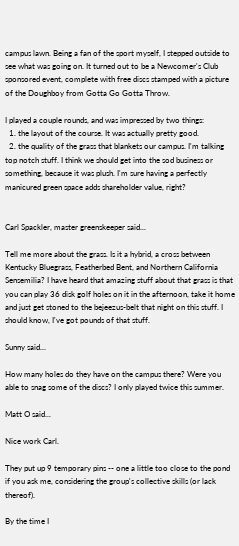campus lawn. Being a fan of the sport myself, I stepped outside to see what was going on. It turned out to be a Newcomer's Club sponsored event, complete with free discs stamped with a picture of the Doughboy from Gotta Go Gotta Throw.

I played a couple rounds, and was impressed by two things:
  1. the layout of the course. It was actually pretty good.
  2. the quality of the grass that blankets our campus. I'm talking top notch stuff. I think we should get into the sod business or something, because it was plush. I'm sure having a perfectly manicured green space adds shareholder value, right?


Carl Spackler, master greenskeeper said...

Tell me more about the grass. Is it a hybrid, a cross between Kentucky Bluegrass, Featherbed Bent, and Northern California Sensemilia? I have heard that amazing stuff about that grass is that you can play 36 disk golf holes on it in the afternoon, take it home and just get stoned to the bejeezus-belt that night on this stuff. I should know, I've got pounds of that stuff.

Sunny said...

How many holes do they have on the campus there? Were you able to snag some of the discs? I only played twice this summer.

Matt O said...

Nice work Carl.

They put up 9 temporary pins -- one a little too close to the pond if you ask me, considering the group's collective skills (or lack thereof).

By the time I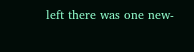left there was one new-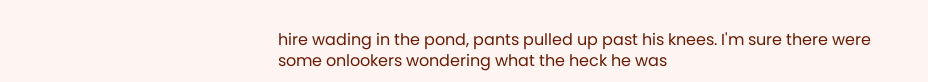hire wading in the pond, pants pulled up past his knees. I'm sure there were some onlookers wondering what the heck he was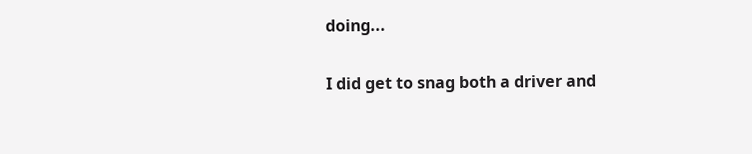doing...

I did get to snag both a driver and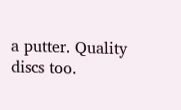a putter. Quality discs too.